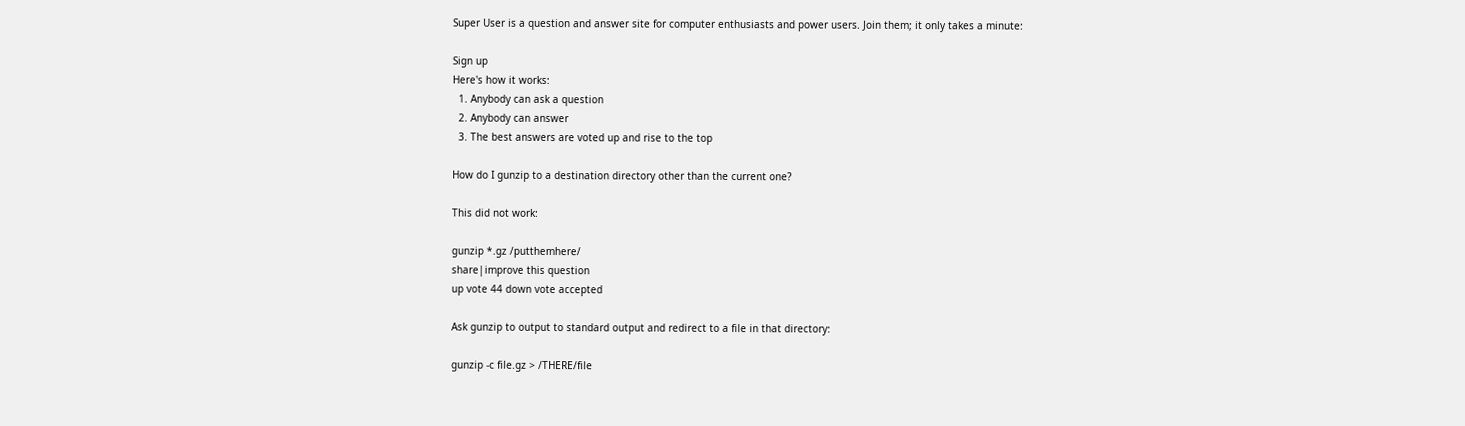Super User is a question and answer site for computer enthusiasts and power users. Join them; it only takes a minute:

Sign up
Here's how it works:
  1. Anybody can ask a question
  2. Anybody can answer
  3. The best answers are voted up and rise to the top

How do I gunzip to a destination directory other than the current one?

This did not work:

gunzip *.gz /putthemhere/
share|improve this question
up vote 44 down vote accepted

Ask gunzip to output to standard output and redirect to a file in that directory:

gunzip -c file.gz > /THERE/file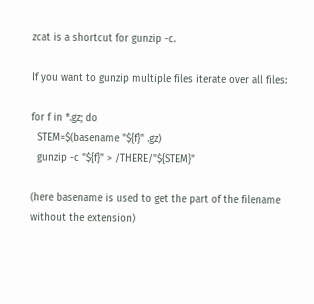zcat is a shortcut for gunzip -c.

If you want to gunzip multiple files iterate over all files:

for f in *.gz; do
  STEM=$(basename "${f}" .gz)
  gunzip -c "${f}" > /THERE/"${STEM}"

(here basename is used to get the part of the filename without the extension)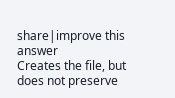share|improve this answer
Creates the file, but does not preserve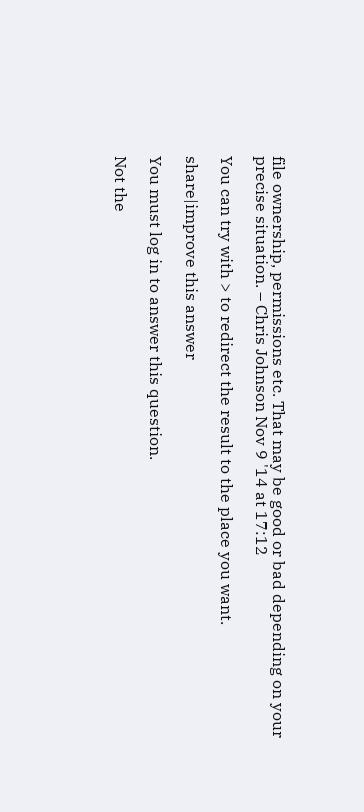file ownership, permissions etc. That may be good or bad depending on your precise situation. – Chris Johnson Nov 9 '14 at 17:12

You can try with > to redirect the result to the place you want.

share|improve this answer

You must log in to answer this question.

Not the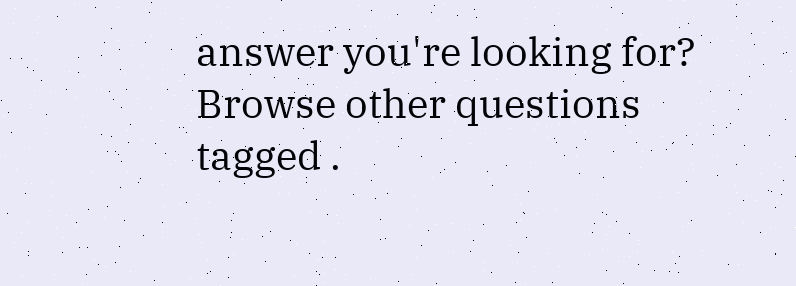answer you're looking for? Browse other questions tagged .